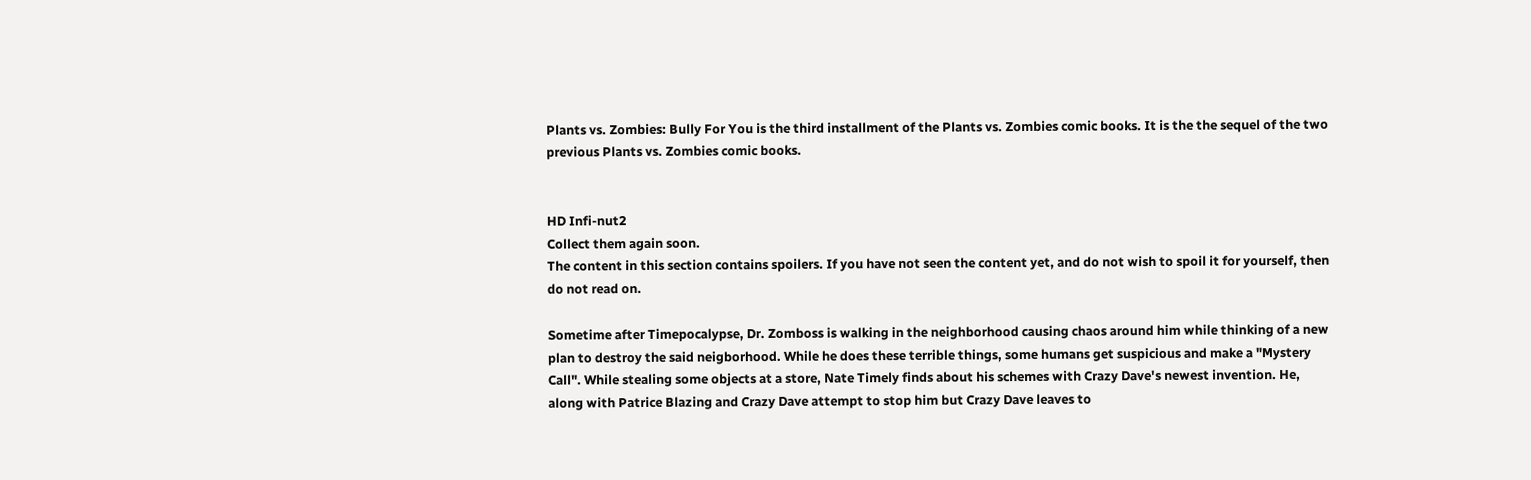Plants vs. Zombies: Bully For You is the third installment of the Plants vs. Zombies comic books. It is the the sequel of the two previous Plants vs. Zombies comic books.


HD Infi-nut2
Collect them again soon.
The content in this section contains spoilers. If you have not seen the content yet, and do not wish to spoil it for yourself, then do not read on.

Sometime after Timepocalypse, Dr. Zomboss is walking in the neighborhood causing chaos around him while thinking of a new plan to destroy the said neigborhood. While he does these terrible things, some humans get suspicious and make a "Mystery Call". While stealing some objects at a store, Nate Timely finds about his schemes with Crazy Dave's newest invention. He, along with Patrice Blazing and Crazy Dave attempt to stop him but Crazy Dave leaves to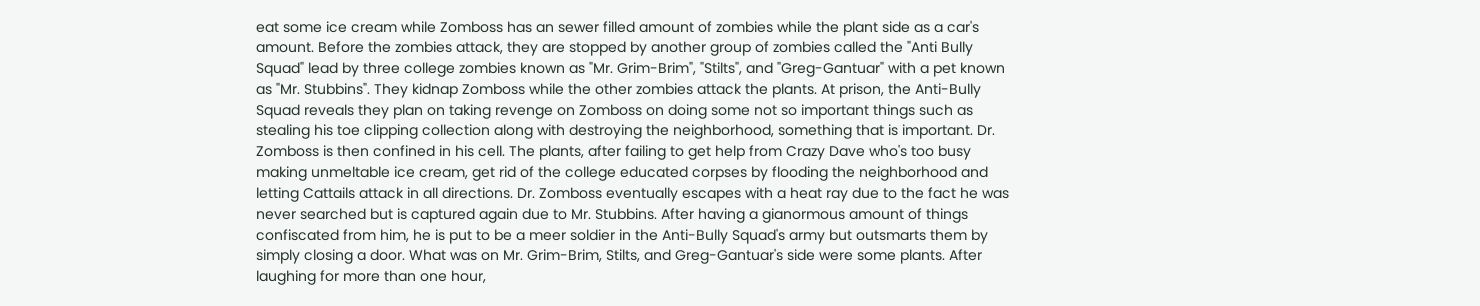eat some ice cream while Zomboss has an sewer filled amount of zombies while the plant side as a car's amount. Before the zombies attack, they are stopped by another group of zombies called the "Anti Bully Squad" lead by three college zombies known as "Mr. Grim-Brim", "Stilts", and "Greg-Gantuar" with a pet known as "Mr. Stubbins". They kidnap Zomboss while the other zombies attack the plants. At prison, the Anti-Bully Squad reveals they plan on taking revenge on Zomboss on doing some not so important things such as stealing his toe clipping collection along with destroying the neighborhood, something that is important. Dr. Zomboss is then confined in his cell. The plants, after failing to get help from Crazy Dave who's too busy making unmeltable ice cream, get rid of the college educated corpses by flooding the neighborhood and letting Cattails attack in all directions. Dr. Zomboss eventually escapes with a heat ray due to the fact he was never searched but is captured again due to Mr. Stubbins. After having a gianormous amount of things confiscated from him, he is put to be a meer soldier in the Anti-Bully Squad's army but outsmarts them by simply closing a door. What was on Mr. Grim-Brim, Stilts, and Greg-Gantuar's side were some plants. After laughing for more than one hour,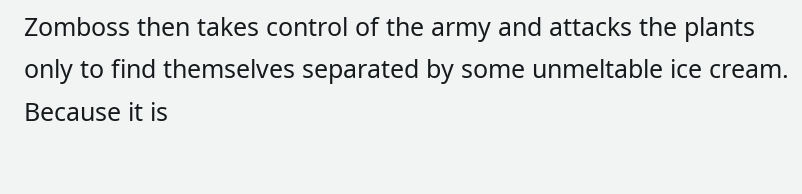Zomboss then takes control of the army and attacks the plants only to find themselves separated by some unmeltable ice cream. Because it is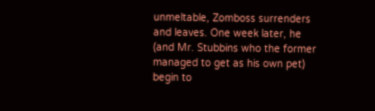unmeltable, Zomboss surrenders and leaves. One week later, he (and Mr. Stubbins who the former managed to get as his own pet) begin to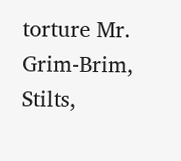torture Mr. Grim-Brim, Stilts,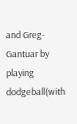and Greg-Gantuar by playing dodgeball(with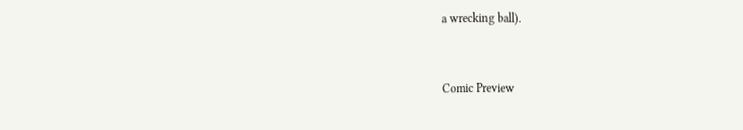a wrecking ball).


Comic Preview